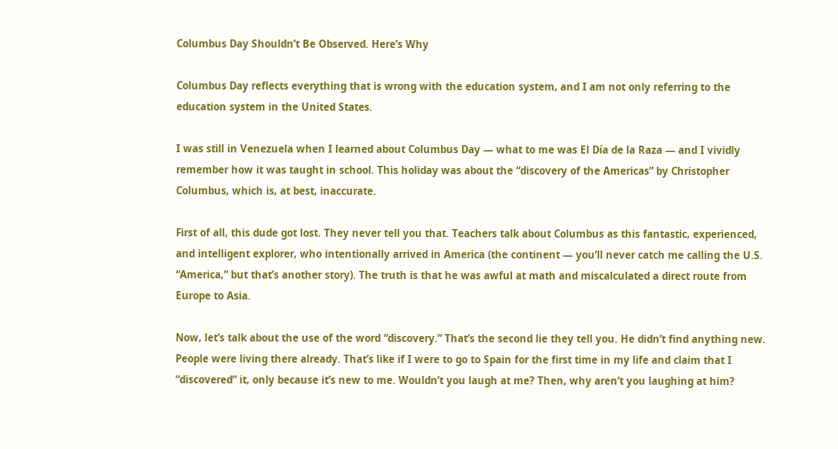Columbus Day Shouldn’t Be Observed. Here’s Why

Columbus Day reflects everything that is wrong with the education system, and I am not only referring to the education system in the United States.

I was still in Venezuela when I learned about Columbus Day — what to me was El Día de la Raza — and I vividly remember how it was taught in school. This holiday was about the “discovery of the Americas” by Christopher Columbus, which is, at best, inaccurate.

First of all, this dude got lost. They never tell you that. Teachers talk about Columbus as this fantastic, experienced, and intelligent explorer, who intentionally arrived in America (the continent — you’ll never catch me calling the U.S. “America,” but that’s another story). The truth is that he was awful at math and miscalculated a direct route from Europe to Asia.

Now, let’s talk about the use of the word “discovery.” That’s the second lie they tell you. He didn’t find anything new. People were living there already. That’s like if I were to go to Spain for the first time in my life and claim that I “discovered” it, only because it’s new to me. Wouldn’t you laugh at me? Then, why aren’t you laughing at him?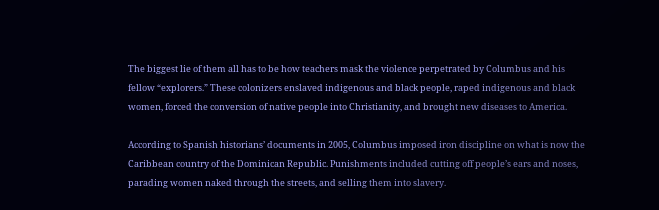The biggest lie of them all has to be how teachers mask the violence perpetrated by Columbus and his fellow “explorers.” These colonizers enslaved indigenous and black people, raped indigenous and black women, forced the conversion of native people into Christianity, and brought new diseases to America.

According to Spanish historians’ documents in 2005, Columbus imposed iron discipline on what is now the Caribbean country of the Dominican Republic. Punishments included cutting off people’s ears and noses, parading women naked through the streets, and selling them into slavery.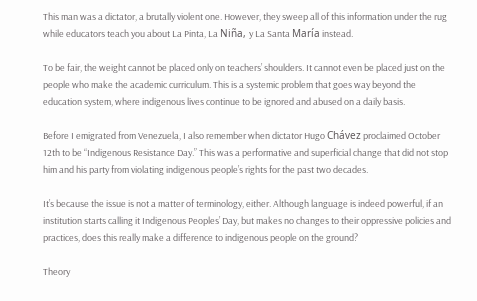This man was a dictator, a brutally violent one. However, they sweep all of this information under the rug while educators teach you about La Pinta, La Niña, y La Santa María instead.

To be fair, the weight cannot be placed only on teachers’ shoulders. It cannot even be placed just on the people who make the academic curriculum. This is a systemic problem that goes way beyond the education system, where indigenous lives continue to be ignored and abused on a daily basis.

Before I emigrated from Venezuela, I also remember when dictator Hugo Chávez proclaimed October 12th to be “Indigenous Resistance Day.” This was a performative and superficial change that did not stop him and his party from violating indigenous people’s rights for the past two decades.

It’s because the issue is not a matter of terminology, either. Although language is indeed powerful, if an institution starts calling it Indigenous Peoples’ Day, but makes no changes to their oppressive policies and practices, does this really make a difference to indigenous people on the ground?

Theory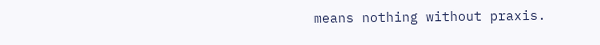means nothing without praxis.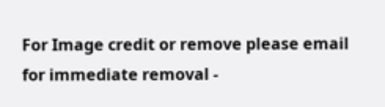For Image credit or remove please email for immediate removal -